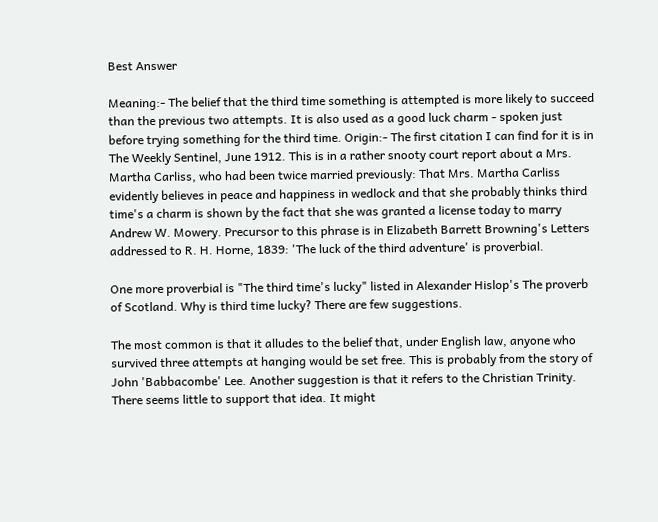Best Answer

Meaning:- The belief that the third time something is attempted is more likely to succeed than the previous two attempts. It is also used as a good luck charm - spoken just before trying something for the third time. Origin:- The first citation I can find for it is in The Weekly Sentinel, June 1912. This is in a rather snooty court report about a Mrs. Martha Carliss, who had been twice married previously: That Mrs. Martha Carliss evidently believes in peace and happiness in wedlock and that she probably thinks third time's a charm is shown by the fact that she was granted a license today to marry Andrew W. Mowery. Precursor to this phrase is in Elizabeth Barrett Browning's Letters addressed to R. H. Horne, 1839: 'The luck of the third adventure' is proverbial.

One more proverbial is "The third time's lucky" listed in Alexander Hislop's The proverb of Scotland. Why is third time lucky? There are few suggestions.

The most common is that it alludes to the belief that, under English law, anyone who survived three attempts at hanging would be set free. This is probably from the story of John 'Babbacombe' Lee. Another suggestion is that it refers to the Christian Trinity. There seems little to support that idea. It might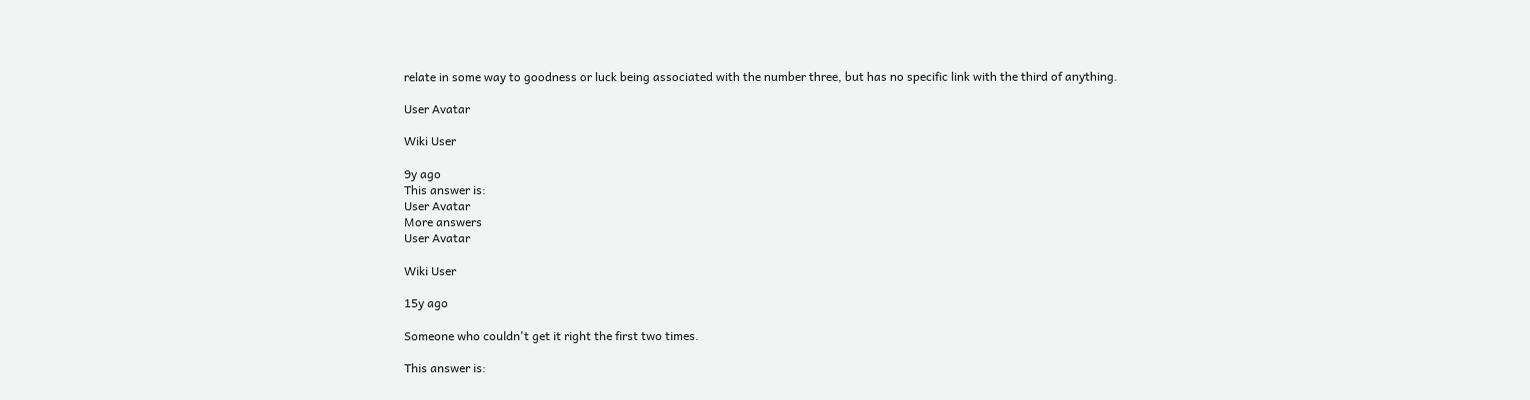relate in some way to goodness or luck being associated with the number three, but has no specific link with the third of anything.

User Avatar

Wiki User

9y ago
This answer is:
User Avatar
More answers
User Avatar

Wiki User

15y ago

Someone who couldn't get it right the first two times.

This answer is: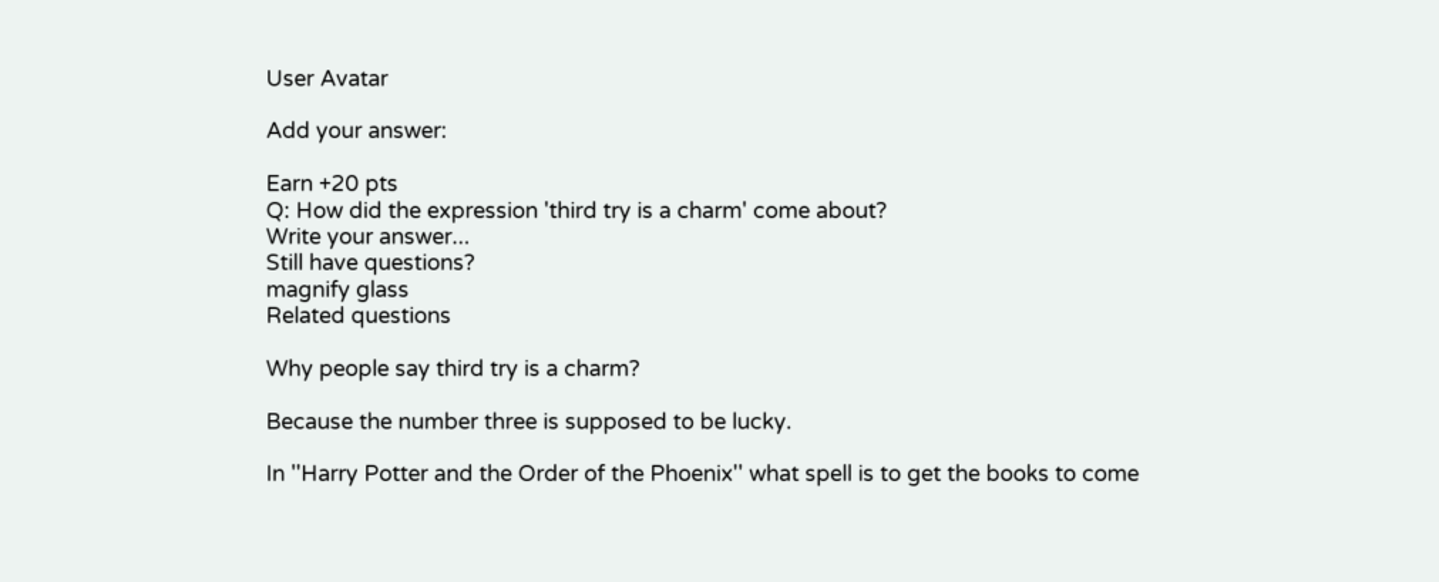User Avatar

Add your answer:

Earn +20 pts
Q: How did the expression 'third try is a charm' come about?
Write your answer...
Still have questions?
magnify glass
Related questions

Why people say third try is a charm?

Because the number three is supposed to be lucky.

In ''Harry Potter and the Order of the Phoenix'' what spell is to get the books to come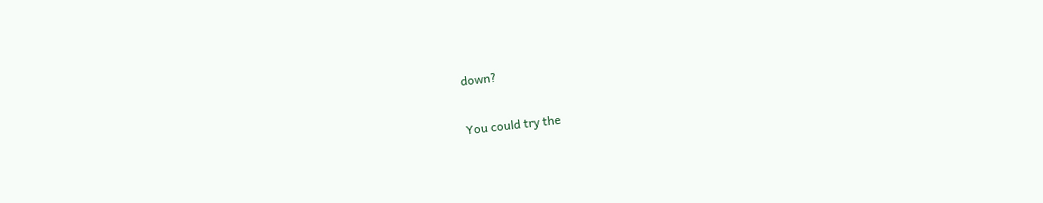down?

You could try the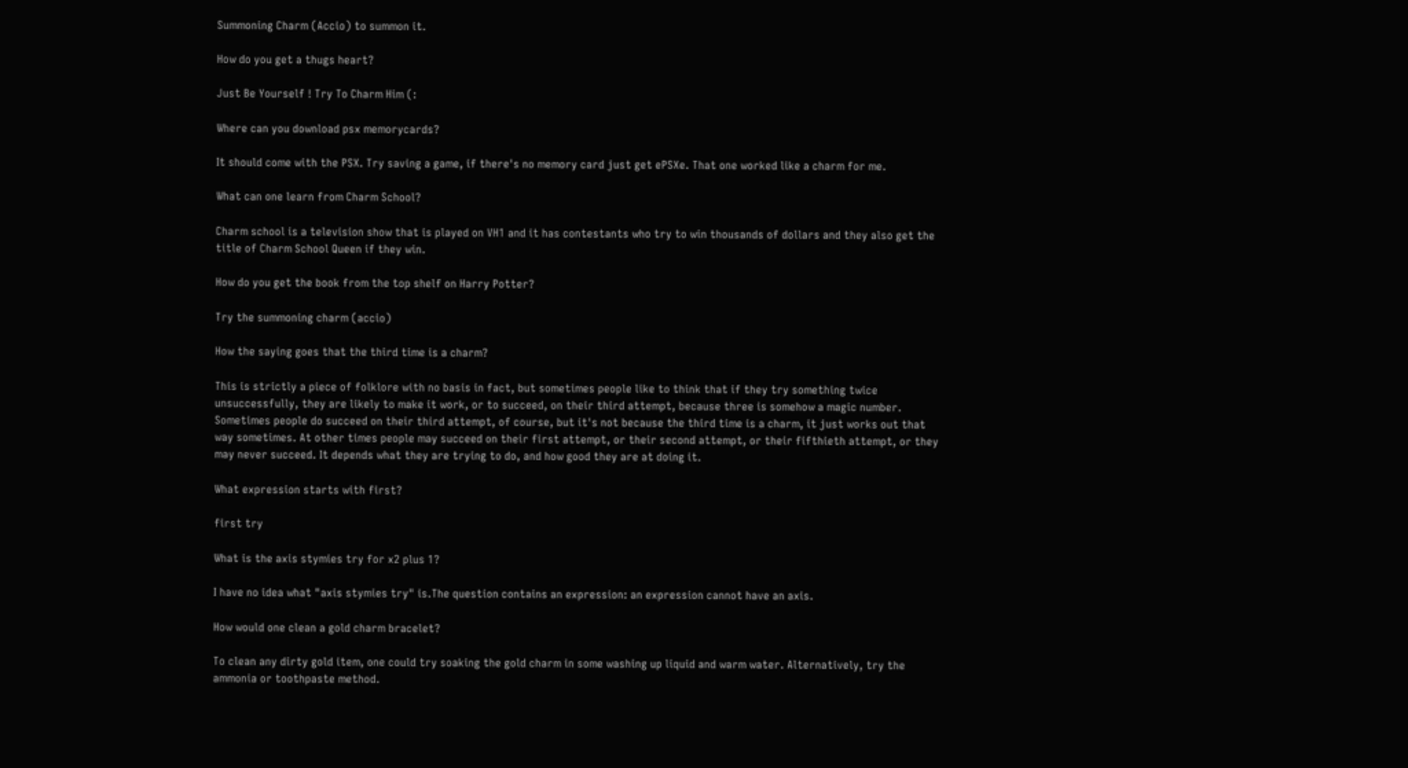Summoning Charm (Accio) to summon it.

How do you get a thugs heart?

Just Be Yourself ! Try To Charm Him (:

Where can you download psx memorycards?

It should come with the PSX. Try saving a game, if there's no memory card just get ePSXe. That one worked like a charm for me.

What can one learn from Charm School?

Charm school is a television show that is played on VH1 and it has contestants who try to win thousands of dollars and they also get the title of Charm School Queen if they win.

How do you get the book from the top shelf on Harry Potter?

Try the summoning charm (accio)

How the saying goes that the third time is a charm?

This is strictly a piece of folklore with no basis in fact, but sometimes people like to think that if they try something twice unsuccessfully, they are likely to make it work, or to succeed, on their third attempt, because three is somehow a magic number. Sometimes people do succeed on their third attempt, of course, but it's not because the third time is a charm, it just works out that way sometimes. At other times people may succeed on their first attempt, or their second attempt, or their fifthieth attempt, or they may never succeed. It depends what they are trying to do, and how good they are at doing it.

What expression starts with first?

first try

What is the axis stymies try for x2 plus 1?

I have no idea what "axis stymies try" is.The question contains an expression: an expression cannot have an axis.

How would one clean a gold charm bracelet?

To clean any dirty gold item, one could try soaking the gold charm in some washing up liquid and warm water. Alternatively, try the ammonia or toothpaste method.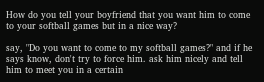How do you tell your boyfriend that you want him to come to your softball games but in a nice way?

say, "Do you want to come to my softball games?" and if he says know, don't try to force him. ask him nicely and tell him to meet you in a certain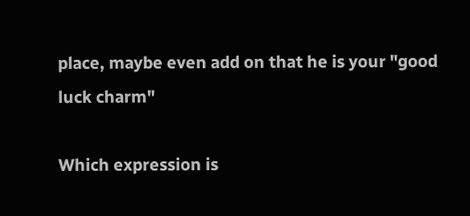place, maybe even add on that he is your "good luck charm"

Which expression is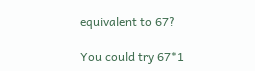equivalent to 67?

You could try 67*1